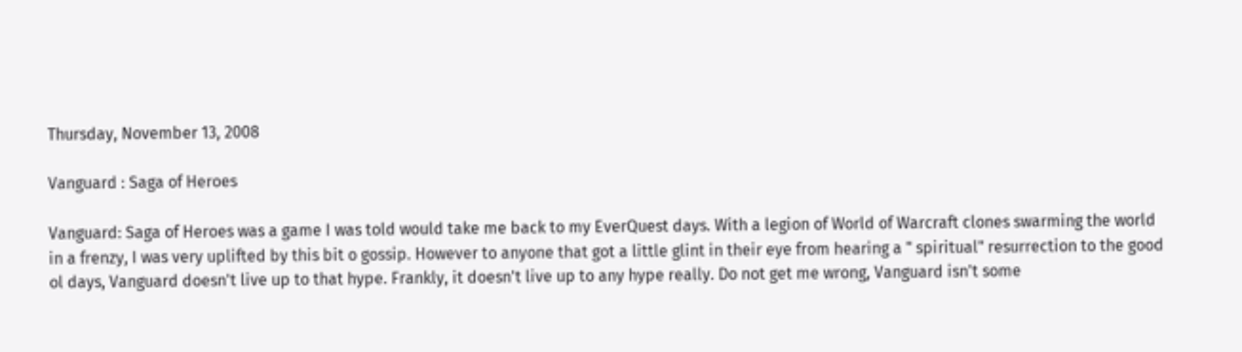Thursday, November 13, 2008

Vanguard : Saga of Heroes

Vanguard: Saga of Heroes was a game I was told would take me back to my EverQuest days. With a legion of World of Warcraft clones swarming the world in a frenzy, I was very uplifted by this bit o gossip. However to anyone that got a little glint in their eye from hearing a " spiritual" resurrection to the good ol days, Vanguard doesn't live up to that hype. Frankly, it doesn't live up to any hype really. Do not get me wrong, Vanguard isn't some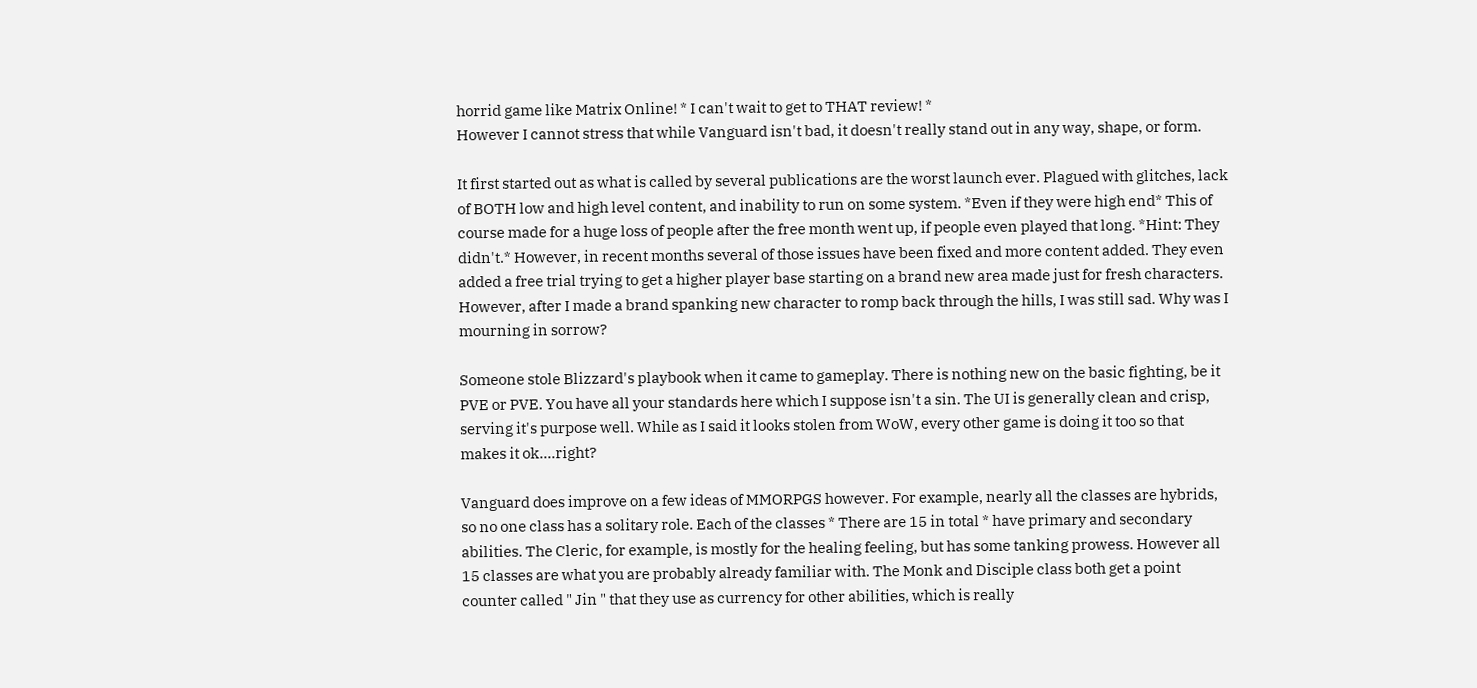horrid game like Matrix Online! * I can't wait to get to THAT review! *
However I cannot stress that while Vanguard isn't bad, it doesn't really stand out in any way, shape, or form.

It first started out as what is called by several publications are the worst launch ever. Plagued with glitches, lack of BOTH low and high level content, and inability to run on some system. *Even if they were high end* This of course made for a huge loss of people after the free month went up, if people even played that long. *Hint: They didn't.* However, in recent months several of those issues have been fixed and more content added. They even added a free trial trying to get a higher player base starting on a brand new area made just for fresh characters. However, after I made a brand spanking new character to romp back through the hills, I was still sad. Why was I mourning in sorrow?

Someone stole Blizzard's playbook when it came to gameplay. There is nothing new on the basic fighting, be it PVE or PVE. You have all your standards here which I suppose isn't a sin. The UI is generally clean and crisp, serving it's purpose well. While as I said it looks stolen from WoW, every other game is doing it too so that makes it ok....right?

Vanguard does improve on a few ideas of MMORPGS however. For example, nearly all the classes are hybrids, so no one class has a solitary role. Each of the classes * There are 15 in total * have primary and secondary abilities. The Cleric, for example, is mostly for the healing feeling, but has some tanking prowess. However all 15 classes are what you are probably already familiar with. The Monk and Disciple class both get a point counter called " Jin " that they use as currency for other abilities, which is really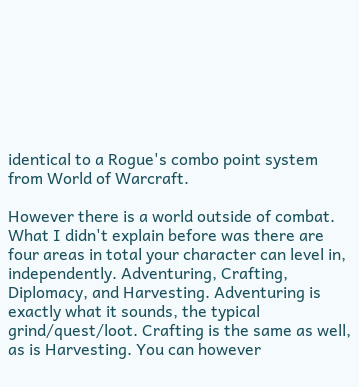identical to a Rogue's combo point system from World of Warcraft.

However there is a world outside of combat. What I didn't explain before was there are four areas in total your character can level in, independently. Adventuring, Crafting, Diplomacy, and Harvesting. Adventuring is exactly what it sounds, the typical grind/quest/loot. Crafting is the same as well, as is Harvesting. You can however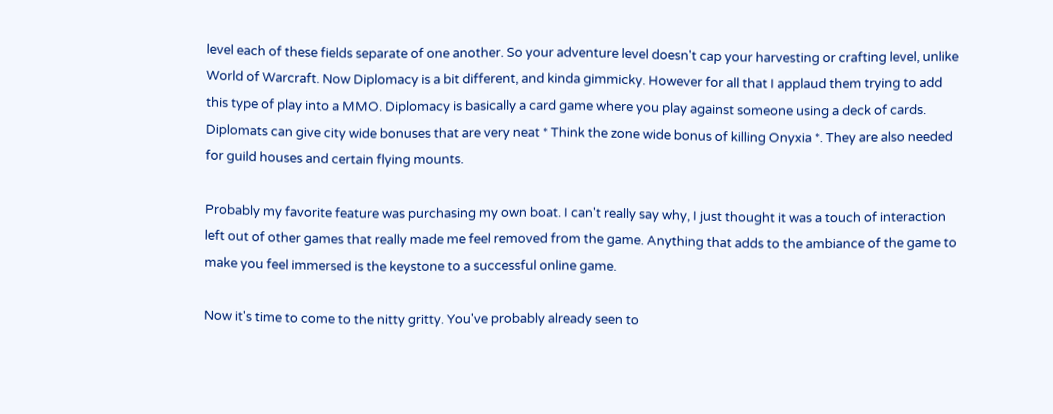level each of these fields separate of one another. So your adventure level doesn't cap your harvesting or crafting level, unlike World of Warcraft. Now Diplomacy is a bit different, and kinda gimmicky. However for all that I applaud them trying to add this type of play into a MMO. Diplomacy is basically a card game where you play against someone using a deck of cards. Diplomats can give city wide bonuses that are very neat * Think the zone wide bonus of killing Onyxia *. They are also needed for guild houses and certain flying mounts.

Probably my favorite feature was purchasing my own boat. I can't really say why, I just thought it was a touch of interaction left out of other games that really made me feel removed from the game. Anything that adds to the ambiance of the game to make you feel immersed is the keystone to a successful online game.

Now it's time to come to the nitty gritty. You've probably already seen to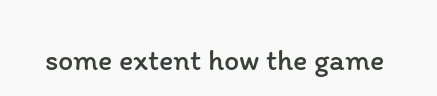some extent how the game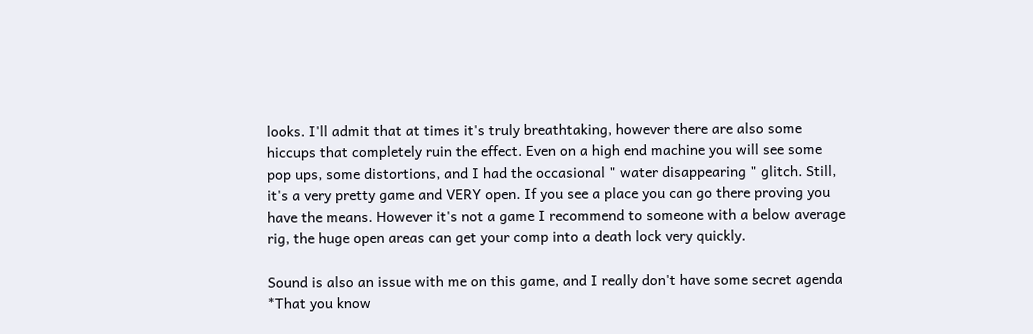looks. I'll admit that at times it's truly breathtaking, however there are also some hiccups that completely ruin the effect. Even on a high end machine you will see some pop ups, some distortions, and I had the occasional " water disappearing " glitch. Still, it's a very pretty game and VERY open. If you see a place you can go there proving you have the means. However it's not a game I recommend to someone with a below average rig, the huge open areas can get your comp into a death lock very quickly.

Sound is also an issue with me on this game, and I really don't have some secret agenda *That you know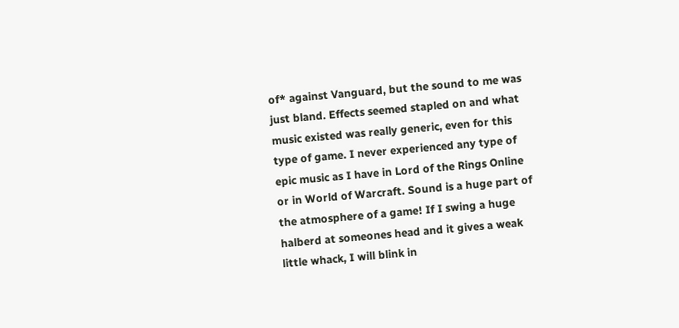of* against Vanguard, but the sound to me was just bland. Effects seemed stapled on and what music existed was really generic, even for this type of game. I never experienced any type of epic music as I have in Lord of the Rings Online or in World of Warcraft. Sound is a huge part of the atmosphere of a game! If I swing a huge halberd at someones head and it gives a weak little whack, I will blink in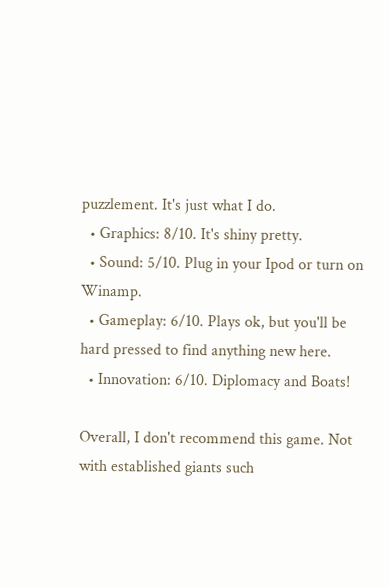puzzlement. It's just what I do.
  • Graphics: 8/10. It's shiny pretty.
  • Sound: 5/10. Plug in your Ipod or turn on Winamp.
  • Gameplay: 6/10. Plays ok, but you'll be hard pressed to find anything new here.
  • Innovation: 6/10. Diplomacy and Boats!

Overall, I don't recommend this game. Not with established giants such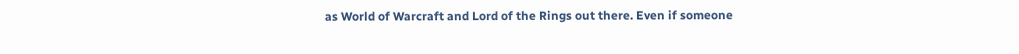as World of Warcraft and Lord of the Rings out there. Even if someone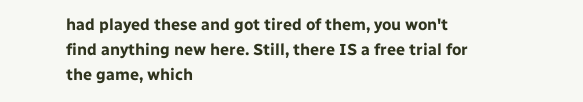had played these and got tired of them, you won't find anything new here. Still, there IS a free trial for the game, which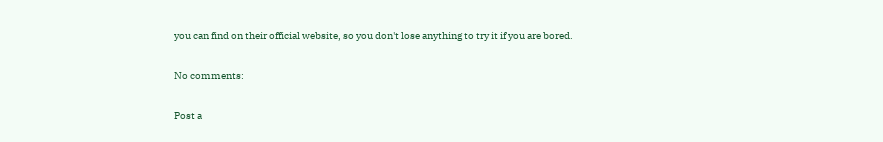you can find on their official website, so you don't lose anything to try it if you are bored.

No comments:

Post a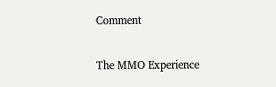Comment

The MMO Experience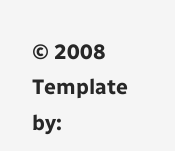© 2008 Template by: